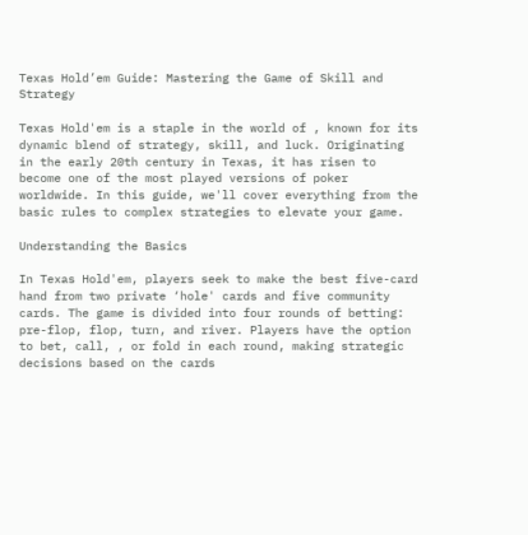Texas Hold’em Guide: Mastering the Game of Skill and Strategy

Texas Hold'em is a staple in the world of , known for its dynamic blend of strategy, skill, and luck. Originating in the early 20th century in Texas, it has risen to become one of the most played versions of poker worldwide. In this guide, we'll cover everything from the basic rules to complex strategies to elevate your game.

Understanding the Basics

In Texas Hold'em, players seek to make the best five-card hand from two private ‘hole' cards and five community cards. The game is divided into four rounds of betting: pre-flop, flop, turn, and river. Players have the option to bet, call, , or fold in each round, making strategic decisions based on the cards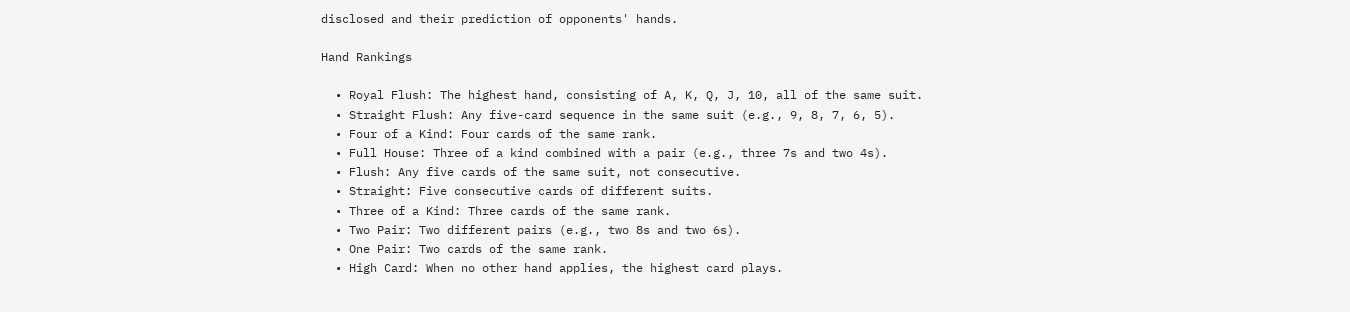disclosed and their prediction of opponents' hands.

Hand Rankings

  • Royal Flush: The highest hand, consisting of A, K, Q, J, 10, all of the same suit.
  • Straight Flush: Any five-card sequence in the same suit (e.g., 9, 8, 7, 6, 5).
  • Four of a Kind: Four cards of the same rank.
  • Full House: Three of a kind combined with a pair (e.g., three 7s and two 4s).
  • Flush: Any five cards of the same suit, not consecutive.
  • Straight: Five consecutive cards of different suits.
  • Three of a Kind: Three cards of the same rank.
  • Two Pair: Two different pairs (e.g., two 8s and two 6s).
  • One Pair: Two cards of the same rank.
  • High Card: When no other hand applies, the highest card plays.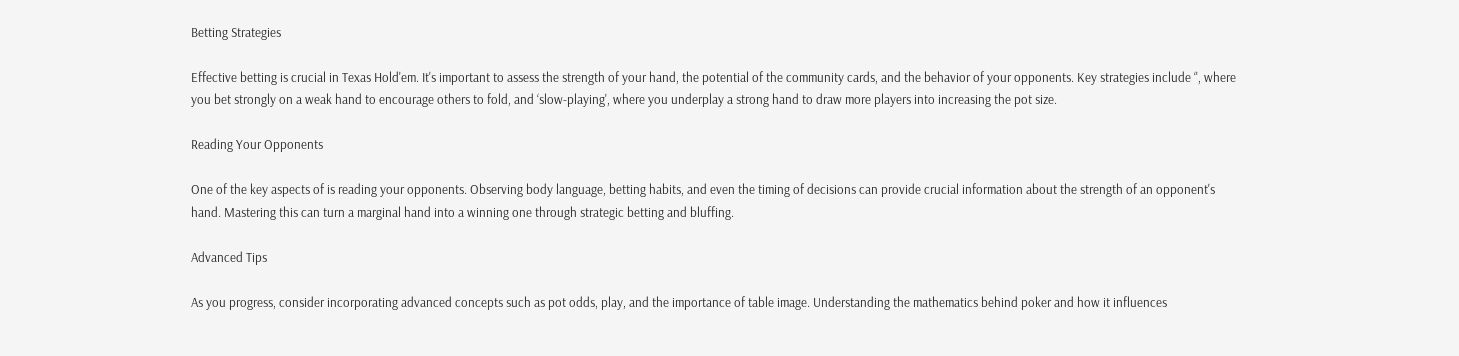Betting Strategies

Effective betting is crucial in Texas Hold'em. It's important to assess the strength of your hand, the potential of the community cards, and the behavior of your opponents. Key strategies include ‘', where you bet strongly on a weak hand to encourage others to fold, and ‘slow-playing', where you underplay a strong hand to draw more players into increasing the pot size.

Reading Your Opponents

One of the key aspects of is reading your opponents. Observing body language, betting habits, and even the timing of decisions can provide crucial information about the strength of an opponent's hand. Mastering this can turn a marginal hand into a winning one through strategic betting and bluffing.

Advanced Tips

As you progress, consider incorporating advanced concepts such as pot odds, play, and the importance of table image. Understanding the mathematics behind poker and how it influences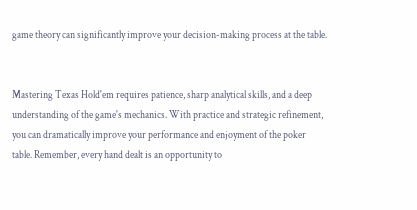game theory can significantly improve your decision-making process at the table.


Mastering Texas Hold'em requires patience, sharp analytical skills, and a deep understanding of the game's mechanics. With practice and strategic refinement, you can dramatically improve your performance and enjoyment of the poker table. Remember, every hand dealt is an opportunity to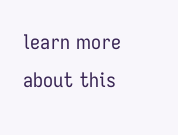learn more about this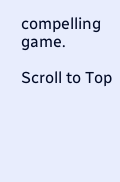compelling game.

Scroll to Top